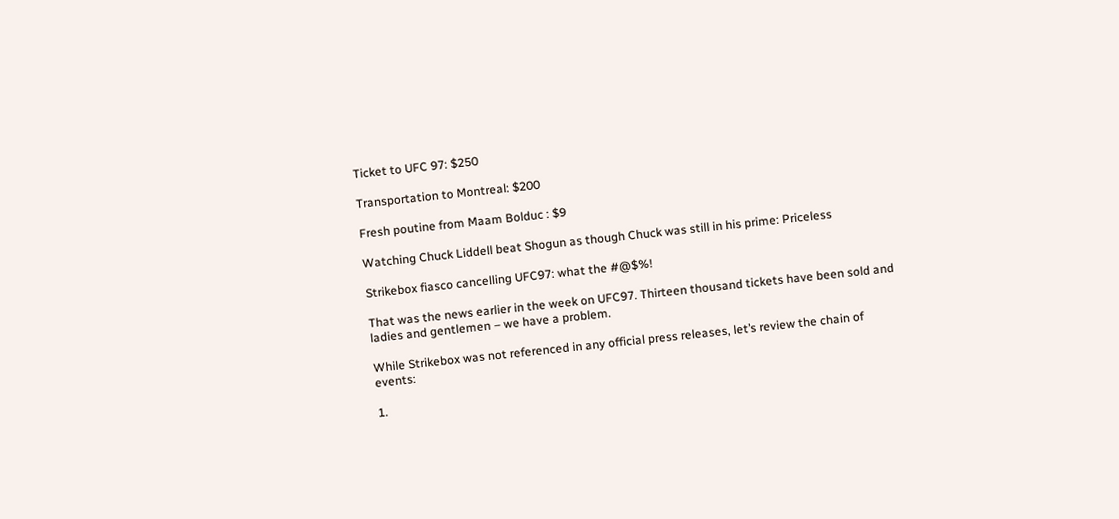Ticket to UFC 97: $250

Transportation to Montreal: $200

Fresh poutine from Maam Bolduc : $9

Watching Chuck Liddell beat Shogun as though Chuck was still in his prime: Priceless

Strikebox fiasco cancelling UFC97: what the #@$%!

That was the news earlier in the week on UFC97. Thirteen thousand tickets have been sold and ladies and gentlemen – we have a problem.

While Strikebox was not referenced in any official press releases, let’s review the chain of events:

1.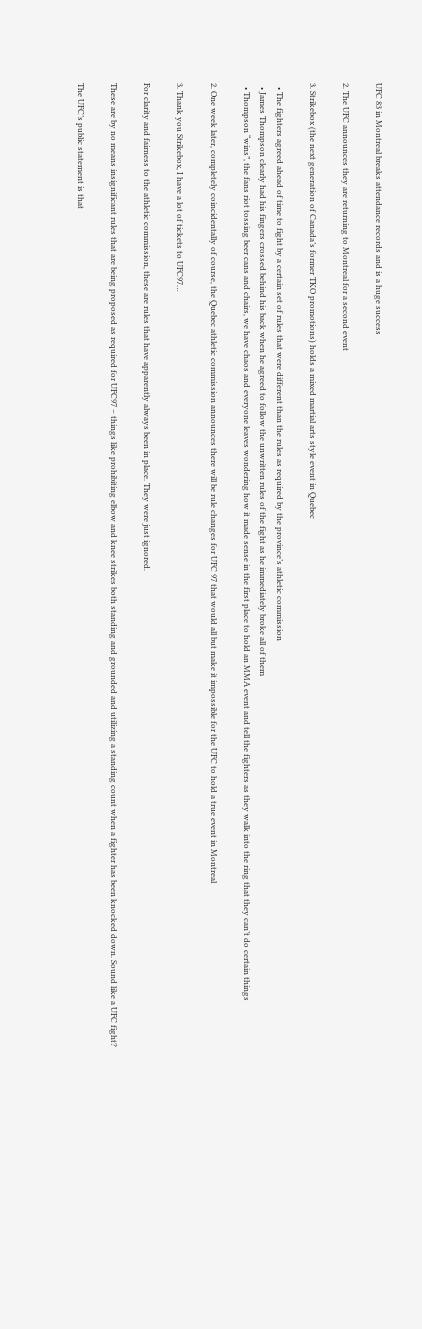UFC 83 in Montreal breaks attendance records and is a huge success

2. The UFC announces they are returning to Montreal for a second event

3. Strikebox (the next generation of Canada’s former TKO promotions) holds a mixed martial arts style event in Quebec

  • The fighters agreed ahead of time to fight by a certain set of rules that were different than the rules as required by the province’s athletic commission
  • James Thompson clearly had his fingers crossed behind his back when he agreed to follow the unwritten rules of the fight as he immediately broke all of them
  • Thompson “wins”, the fans riot tossing beer cans and chairs, we have chaos and everyone leaves wondering how it made sense in the first place to hold an MMA event and tell the fighters as they walk into the ring that they can’t do certain things

2. One week later, completely coincidentally of course, the Quebec athletic commission announces there will be rule changes for UFC 97 that would all but make it impossible for the UFC to hold a true event in Montreal

3. Thank you Strikebox, I have a lot of tickets to UFC97…

For clarity and fairness to the athletic commission, these are rules that have apparently always been in place. They were just ignored.

These are by no means insignificant rules that are being proposed as required for UFC97 – things like prohibiting elbow and knee strikes both standing and grounded and utilizing a standing count when a fighter has been knocked down. Sound like a UFC fight?

The UFC’s public statement is that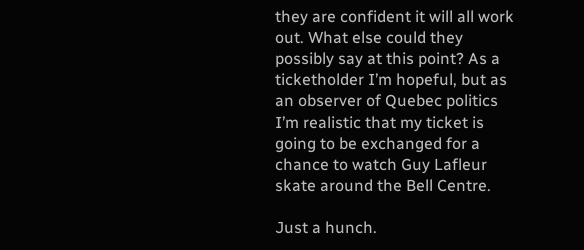they are confident it will all work out. What else could they possibly say at this point? As a ticketholder I’m hopeful, but as an observer of Quebec politics I’m realistic that my ticket is going to be exchanged for a chance to watch Guy Lafleur skate around the Bell Centre.

Just a hunch.